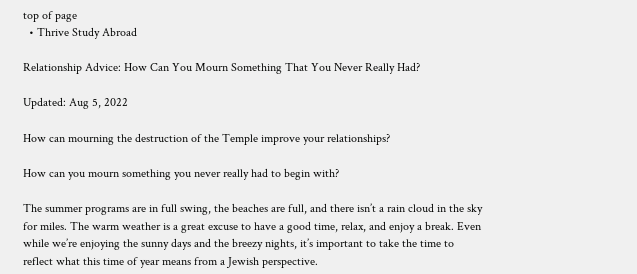top of page
  • Thrive Study Abroad

Relationship Advice: How Can You Mourn Something That You Never Really Had?

Updated: Aug 5, 2022

How can mourning the destruction of the Temple improve your relationships?

How can you mourn something you never really had to begin with?

The summer programs are in full swing, the beaches are full, and there isn’t a rain cloud in the sky for miles. The warm weather is a great excuse to have a good time, relax, and enjoy a break. Even while we’re enjoying the sunny days and the breezy nights, it’s important to take the time to reflect what this time of year means from a Jewish perspective.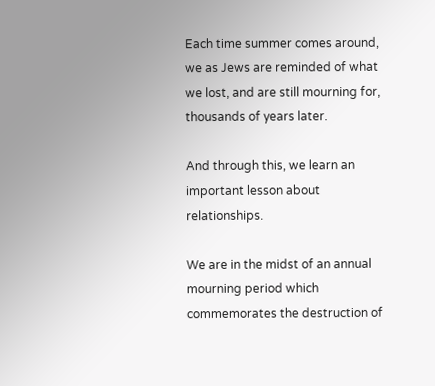Each time summer comes around, we as Jews are reminded of what we lost, and are still mourning for, thousands of years later.

And through this, we learn an important lesson about relationships.

We are in the midst of an annual mourning period which commemorates the destruction of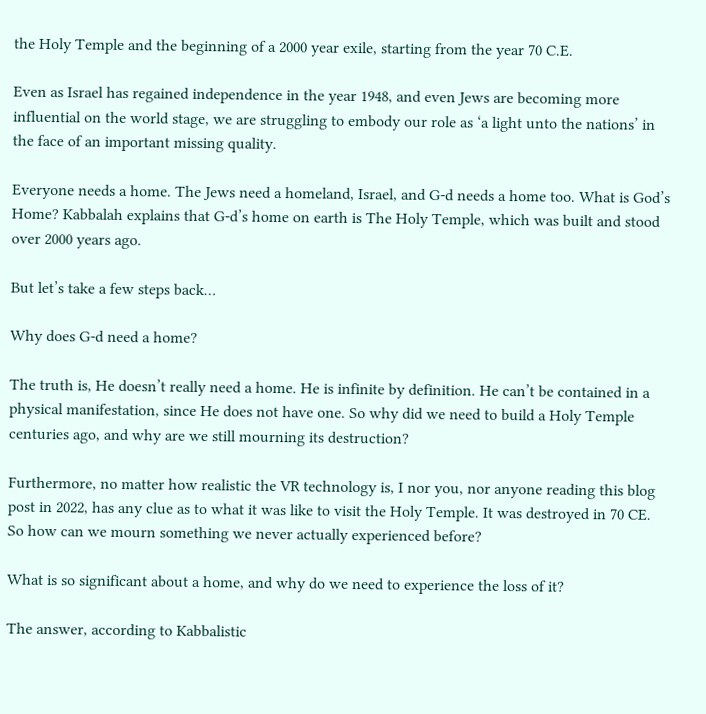the Holy Temple and the beginning of a 2000 year exile, starting from the year 70 C.E.

Even as Israel has regained independence in the year 1948, and even Jews are becoming more influential on the world stage, we are struggling to embody our role as ‘a light unto the nations’ in the face of an important missing quality.

Everyone needs a home. The Jews need a homeland, Israel, and G-d needs a home too. What is God’s Home? Kabbalah explains that G-d’s home on earth is The Holy Temple, which was built and stood over 2000 years ago.

But let’s take a few steps back…

Why does G-d need a home?

The truth is, He doesn’t really need a home. He is infinite by definition. He can’t be contained in a physical manifestation, since He does not have one. So why did we need to build a Holy Temple centuries ago, and why are we still mourning its destruction?

Furthermore, no matter how realistic the VR technology is, I nor you, nor anyone reading this blog post in 2022, has any clue as to what it was like to visit the Holy Temple. It was destroyed in 70 CE. So how can we mourn something we never actually experienced before?

What is so significant about a home, and why do we need to experience the loss of it?

The answer, according to Kabbalistic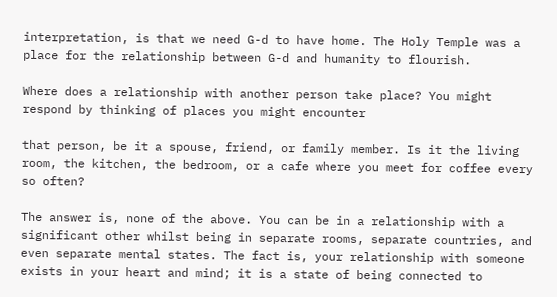interpretation, is that we need G-d to have home. The Holy Temple was a place for the relationship between G-d and humanity to flourish.

Where does a relationship with another person take place? You might respond by thinking of places you might encounter

that person, be it a spouse, friend, or family member. Is it the living room, the kitchen, the bedroom, or a cafe where you meet for coffee every so often?

The answer is, none of the above. You can be in a relationship with a significant other whilst being in separate rooms, separate countries, and even separate mental states. The fact is, your relationship with someone exists in your heart and mind; it is a state of being connected to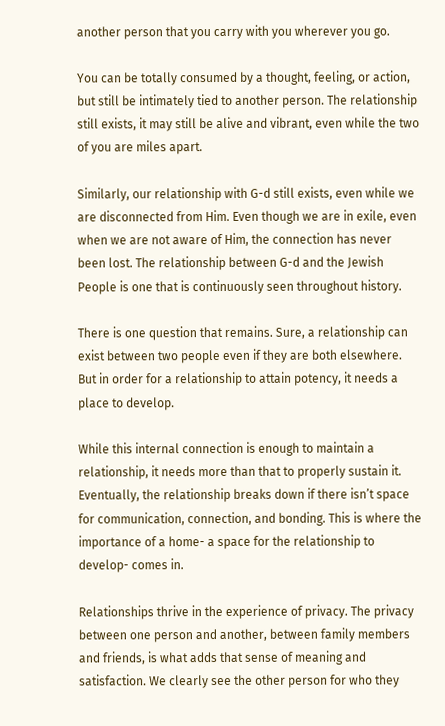another person that you carry with you wherever you go.

You can be totally consumed by a thought, feeling, or action, but still be intimately tied to another person. The relationship still exists, it may still be alive and vibrant, even while the two of you are miles apart.

Similarly, our relationship with G-d still exists, even while we are disconnected from Him. Even though we are in exile, even when we are not aware of Him, the connection has never been lost. The relationship between G-d and the Jewish People is one that is continuously seen throughout history.

There is one question that remains. Sure, a relationship can exist between two people even if they are both elsewhere. But in order for a relationship to attain potency, it needs a place to develop.

While this internal connection is enough to maintain a relationship, it needs more than that to properly sustain it. Eventually, the relationship breaks down if there isn’t space for communication, connection, and bonding. This is where the importance of a home- a space for the relationship to develop- comes in.

Relationships thrive in the experience of privacy. The privacy between one person and another, between family members and friends, is what adds that sense of meaning and satisfaction. We clearly see the other person for who they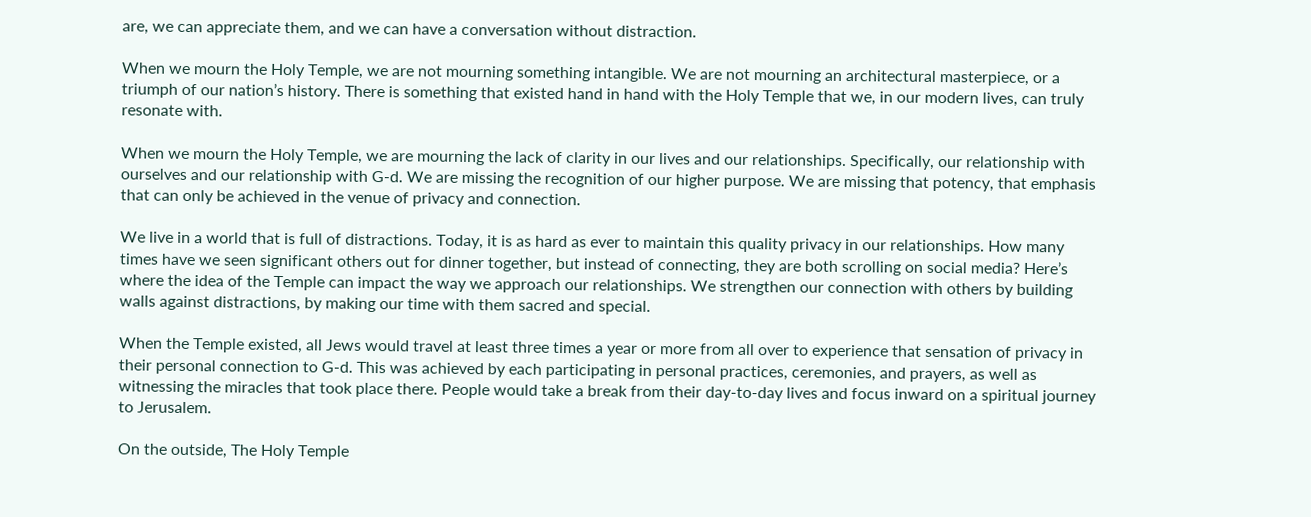are, we can appreciate them, and we can have a conversation without distraction.

When we mourn the Holy Temple, we are not mourning something intangible. We are not mourning an architectural masterpiece, or a triumph of our nation’s history. There is something that existed hand in hand with the Holy Temple that we, in our modern lives, can truly resonate with.

When we mourn the Holy Temple, we are mourning the lack of clarity in our lives and our relationships. Specifically, our relationship with ourselves and our relationship with G-d. We are missing the recognition of our higher purpose. We are missing that potency, that emphasis that can only be achieved in the venue of privacy and connection.

We live in a world that is full of distractions. Today, it is as hard as ever to maintain this quality privacy in our relationships. How many times have we seen significant others out for dinner together, but instead of connecting, they are both scrolling on social media? Here’s where the idea of the Temple can impact the way we approach our relationships. We strengthen our connection with others by building walls against distractions, by making our time with them sacred and special.

When the Temple existed, all Jews would travel at least three times a year or more from all over to experience that sensation of privacy in their personal connection to G-d. This was achieved by each participating in personal practices, ceremonies, and prayers, as well as witnessing the miracles that took place there. People would take a break from their day-to-day lives and focus inward on a spiritual journey to Jerusalem.

On the outside, The Holy Temple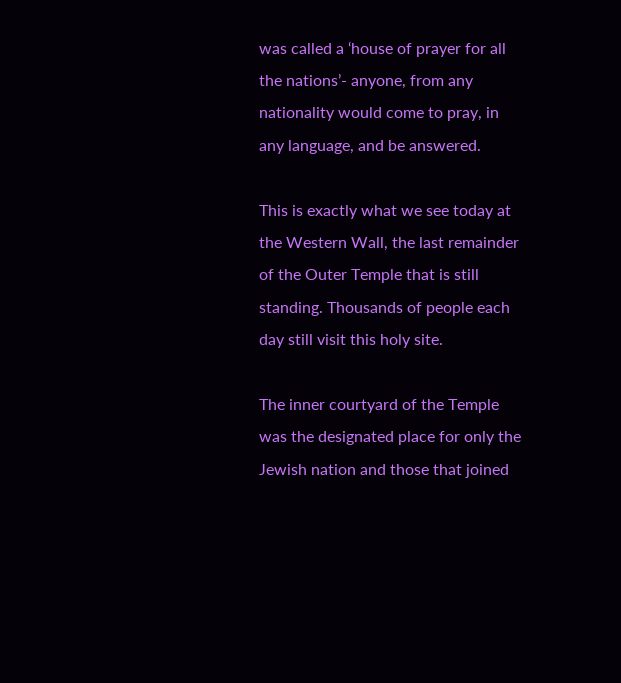was called a ‘house of prayer for all the nations’- anyone, from any nationality would come to pray, in any language, and be answered.

This is exactly what we see today at the Western Wall, the last remainder of the Outer Temple that is still standing. Thousands of people each day still visit this holy site.

The inner courtyard of the Temple was the designated place for only the Jewish nation and those that joined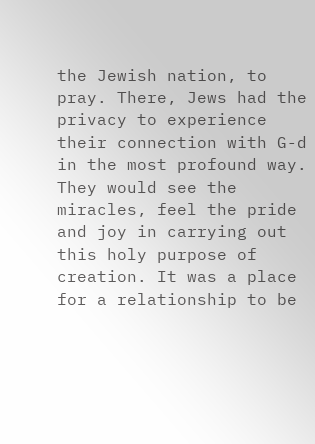the Jewish nation, to pray. There, Jews had the privacy to experience their connection with G-d in the most profound way. They would see the miracles, feel the pride and joy in carrying out this holy purpose of creation. It was a place for a relationship to be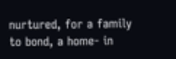nurtured, for a family to bond, a home- in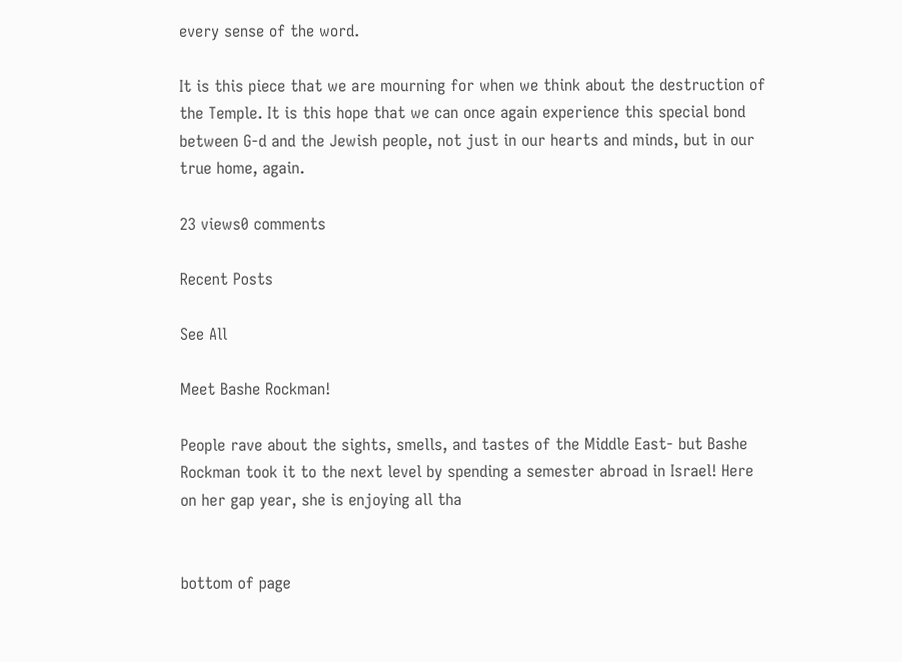every sense of the word.

It is this piece that we are mourning for when we think about the destruction of the Temple. It is this hope that we can once again experience this special bond between G-d and the Jewish people, not just in our hearts and minds, but in our true home, again.

23 views0 comments

Recent Posts

See All

Meet Bashe Rockman!

People rave about the sights, smells, and tastes of the Middle East- but Bashe Rockman took it to the next level by spending a semester abroad in Israel! Here on her gap year, she is enjoying all tha


bottom of page